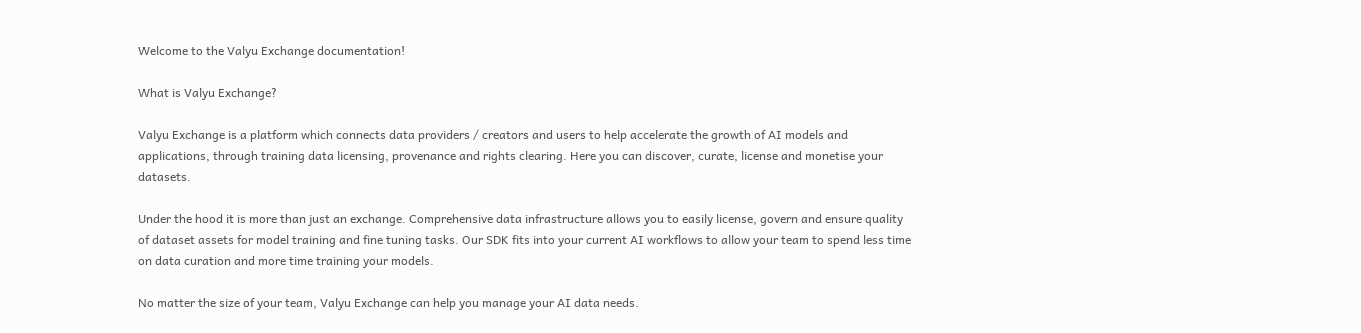Welcome to the Valyu Exchange documentation!

What is Valyu Exchange?

Valyu Exchange is a platform which connects data providers / creators and users to help accelerate the growth of AI models and applications, through training data licensing, provenance and rights clearing. Here you can discover, curate, license and monetise your datasets.

Under the hood it is more than just an exchange. Comprehensive data infrastructure allows you to easily license, govern and ensure quality of dataset assets for model training and fine tuning tasks. Our SDK fits into your current AI workflows to allow your team to spend less time on data curation and more time training your models.

No matter the size of your team, Valyu Exchange can help you manage your AI data needs.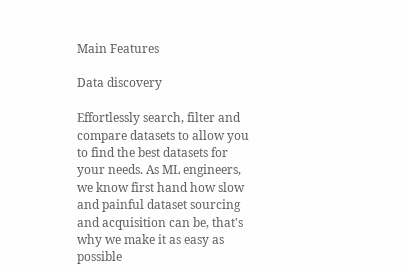Main Features

Data discovery

Effortlessly search, filter and compare datasets to allow you to find the best datasets for your needs. As ML engineers, we know first hand how slow and painful dataset sourcing and acquisition can be, that's why we make it as easy as possible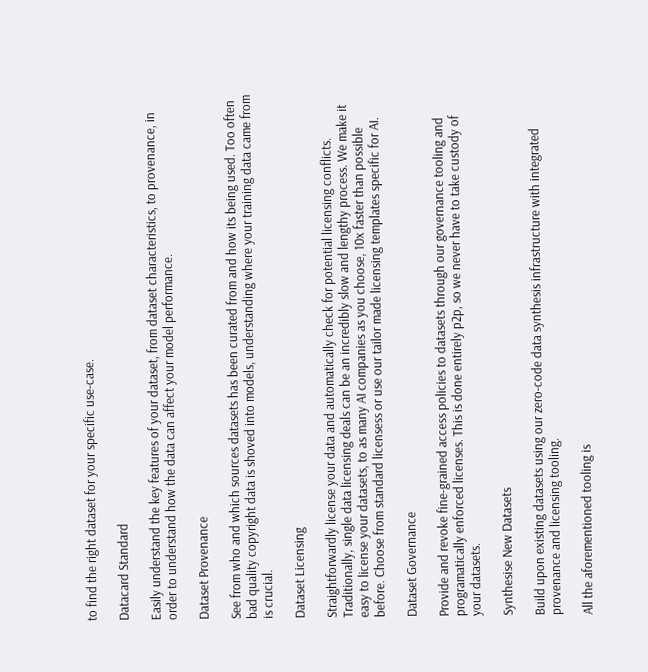to find the right dataset for your specific use-case.

Datacard Standard

Easily understand the key features of your dataset, from dataset characteristics, to provenance, in order to understand how the data can affect your model performance.

Dataset Provenance

See from who and which sources datasets has been curated from and how its being used. Too often bad quality copyright data is shoved into models, understanding where your training data came from is crucial.

Dataset Licensing

Straightforwardly license your data and automatically check for potential licensing conflicts. Traditionally, single data licensing deals can be an incredibly slow and lengthy process. We make it easy to license your datasets, to as many AI companies as you choose, 10x faster than possible before. Choose from standard licensess or use our tailor made licensing templates specific for AI.

Dataset Governance

Provide and revoke fine-grained access policies to datasets through our governance tooling and programatically enforced licenses. This is done entirely p2p, so we never have to take custody of your datasets.

Synthesise New Datasets

Build upon existing datasets using our zero-code data synthesis infrastructure with integrated provenance and licensing tooling.

All the aforementioned tooling is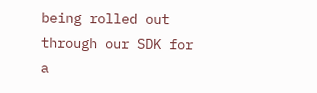being rolled out through our SDK for a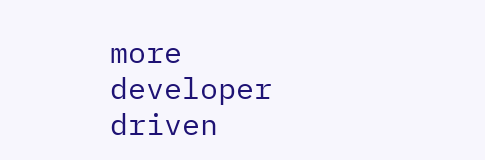more developer driven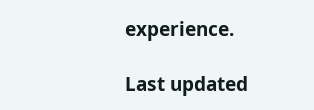experience.

Last updated